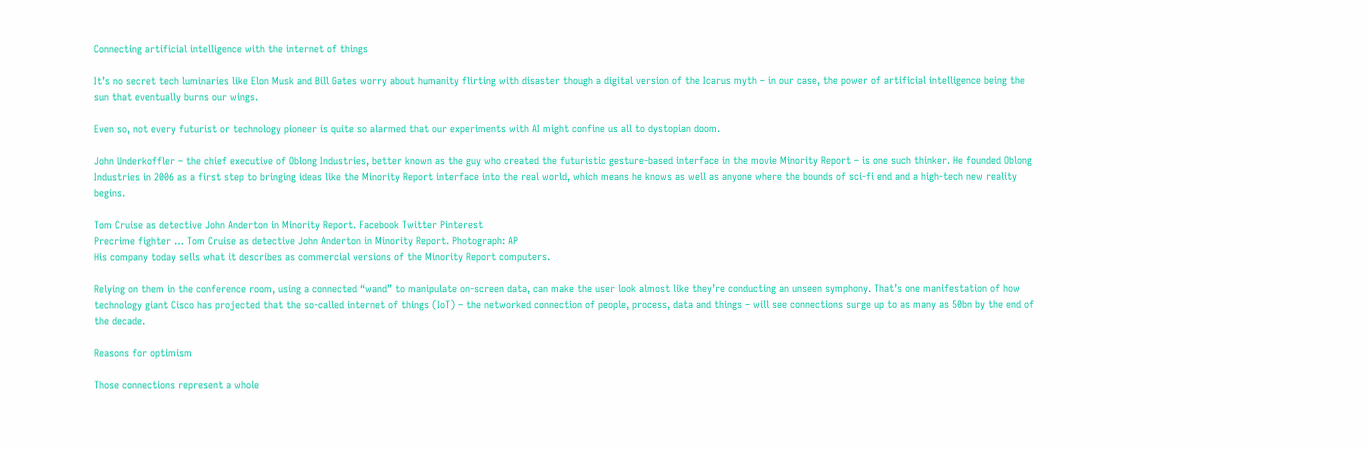Connecting artificial intelligence with the internet of things

It’s no secret tech luminaries like Elon Musk and Bill Gates worry about humanity flirting with disaster though a digital version of the Icarus myth – in our case, the power of artificial intelligence being the sun that eventually burns our wings.

Even so, not every futurist or technology pioneer is quite so alarmed that our experiments with AI might confine us all to dystopian doom.

John Underkoffler – the chief executive of Oblong Industries, better known as the guy who created the futuristic gesture-based interface in the movie Minority Report – is one such thinker. He founded Oblong Industries in 2006 as a first step to bringing ideas like the Minority Report interface into the real world, which means he knows as well as anyone where the bounds of sci-fi end and a high-tech new reality begins.

Tom Cruise as detective John Anderton in Minority Report. Facebook Twitter Pinterest
Precrime fighter … Tom Cruise as detective John Anderton in Minority Report. Photograph: AP
His company today sells what it describes as commercial versions of the Minority Report computers.

Relying on them in the conference room, using a connected “wand” to manipulate on-screen data, can make the user look almost like they’re conducting an unseen symphony. That’s one manifestation of how technology giant Cisco has projected that the so-called internet of things (IoT) – the networked connection of people, process, data and things – will see connections surge up to as many as 50bn by the end of the decade.

Reasons for optimism

Those connections represent a whole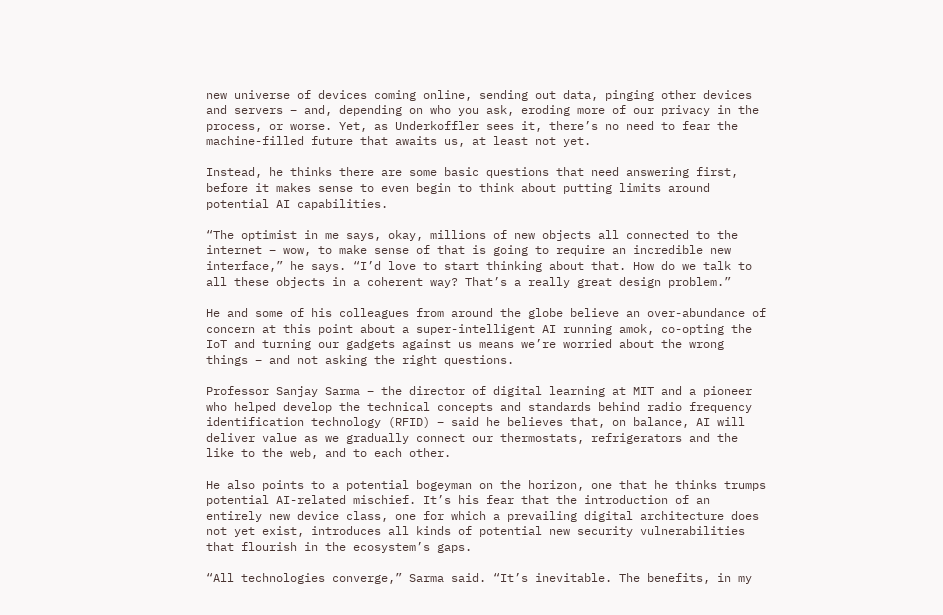new universe of devices coming online, sending out data, pinging other devices and servers – and, depending on who you ask, eroding more of our privacy in the process, or worse. Yet, as Underkoffler sees it, there’s no need to fear the machine-filled future that awaits us, at least not yet.

Instead, he thinks there are some basic questions that need answering first, before it makes sense to even begin to think about putting limits around potential AI capabilities.

“The optimist in me says, okay, millions of new objects all connected to the internet – wow, to make sense of that is going to require an incredible new interface,” he says. “I’d love to start thinking about that. How do we talk to all these objects in a coherent way? That’s a really great design problem.”

He and some of his colleagues from around the globe believe an over-abundance of concern at this point about a super-intelligent AI running amok, co-opting the IoT and turning our gadgets against us means we’re worried about the wrong things – and not asking the right questions.

Professor Sanjay Sarma – the director of digital learning at MIT and a pioneer who helped develop the technical concepts and standards behind radio frequency identification technology (RFID) – said he believes that, on balance, AI will deliver value as we gradually connect our thermostats, refrigerators and the like to the web, and to each other.

He also points to a potential bogeyman on the horizon, one that he thinks trumps potential AI-related mischief. It’s his fear that the introduction of an entirely new device class, one for which a prevailing digital architecture does not yet exist, introduces all kinds of potential new security vulnerabilities that flourish in the ecosystem’s gaps.

“All technologies converge,” Sarma said. “It’s inevitable. The benefits, in my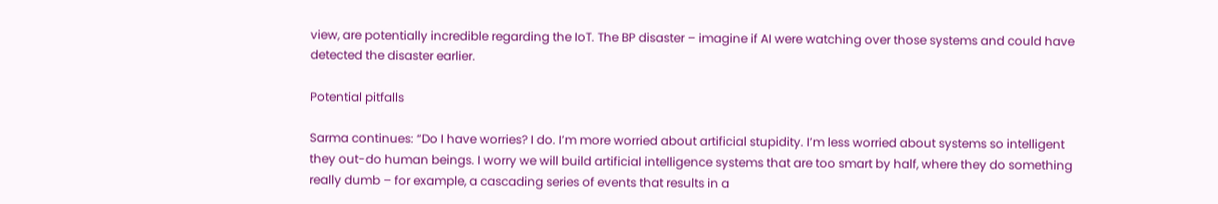view, are potentially incredible regarding the IoT. The BP disaster – imagine if AI were watching over those systems and could have detected the disaster earlier.

Potential pitfalls

Sarma continues: “Do I have worries? I do. I’m more worried about artificial stupidity. I’m less worried about systems so intelligent they out-do human beings. I worry we will build artificial intelligence systems that are too smart by half, where they do something really dumb – for example, a cascading series of events that results in a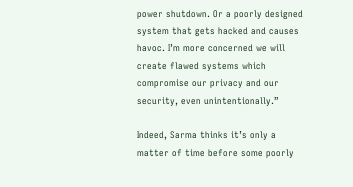power shutdown. Or a poorly designed system that gets hacked and causes havoc. I’m more concerned we will create flawed systems which compromise our privacy and our security, even unintentionally.”

Indeed, Sarma thinks it’s only a matter of time before some poorly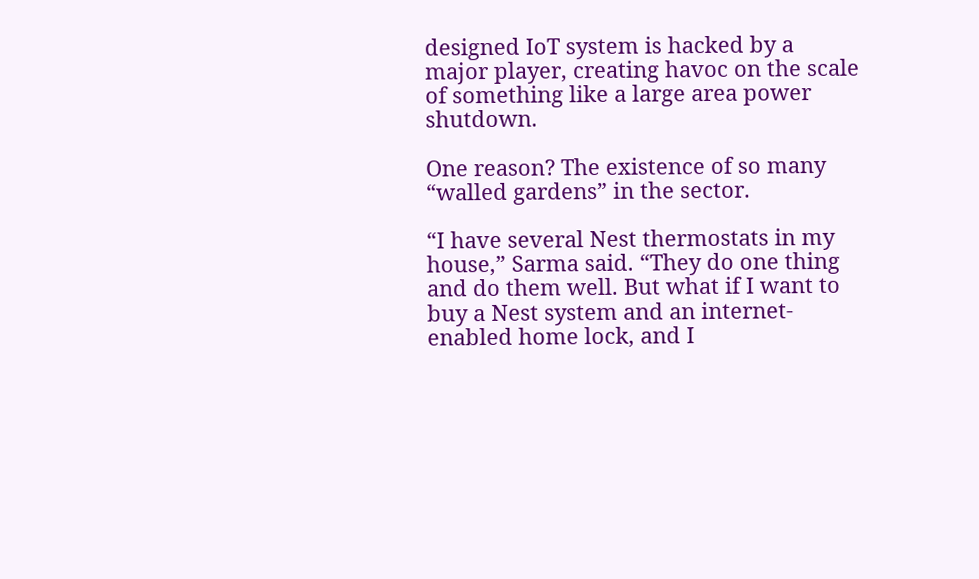designed IoT system is hacked by a major player, creating havoc on the scale of something like a large area power shutdown.

One reason? The existence of so many “walled gardens” in the sector.

“I have several Nest thermostats in my house,” Sarma said. “They do one thing and do them well. But what if I want to buy a Nest system and an internet-enabled home lock, and I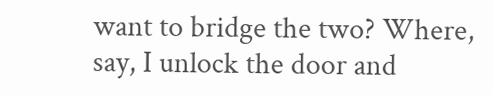want to bridge the two? Where, say, I unlock the door and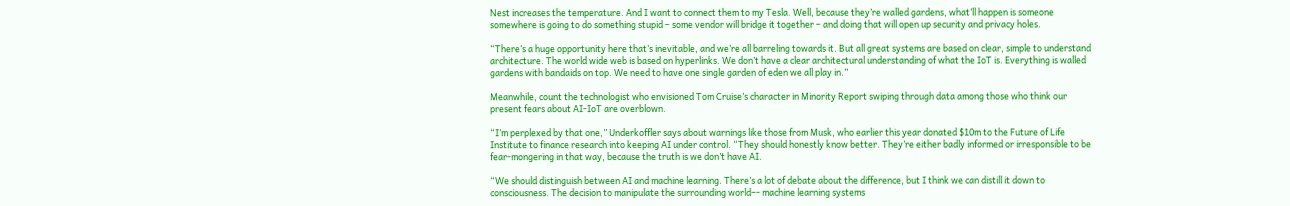Nest increases the temperature. And I want to connect them to my Tesla. Well, because they’re walled gardens, what’ll happen is someone somewhere is going to do something stupid – some vendor will bridge it together – and doing that will open up security and privacy holes.

“There’s a huge opportunity here that’s inevitable, and we’re all barreling towards it. But all great systems are based on clear, simple to understand architecture. The world wide web is based on hyperlinks. We don’t have a clear architectural understanding of what the IoT is. Everything is walled gardens with bandaids on top. We need to have one single garden of eden we all play in.”

Meanwhile, count the technologist who envisioned Tom Cruise’s character in Minority Report swiping through data among those who think our present fears about AI-IoT are overblown.

“I’m perplexed by that one,” Underkoffler says about warnings like those from Musk, who earlier this year donated $10m to the Future of Life Institute to finance research into keeping AI under control. “They should honestly know better. They’re either badly informed or irresponsible to be fear-mongering in that way, because the truth is we don’t have AI.

“We should distinguish between AI and machine learning. There’s a lot of debate about the difference, but I think we can distill it down to consciousness. The decision to manipulate the surrounding world–- machine learning systems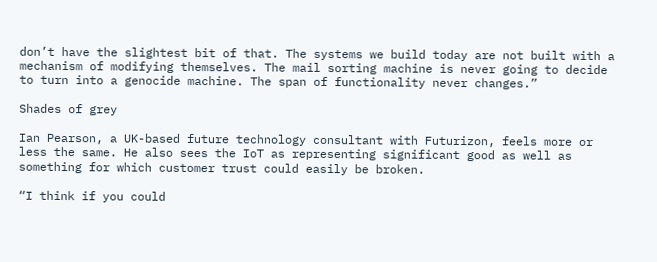don’t have the slightest bit of that. The systems we build today are not built with a mechanism of modifying themselves. The mail sorting machine is never going to decide to turn into a genocide machine. The span of functionality never changes.”

Shades of grey

Ian Pearson, a UK-based future technology consultant with Futurizon, feels more or less the same. He also sees the IoT as representing significant good as well as something for which customer trust could easily be broken.

“I think if you could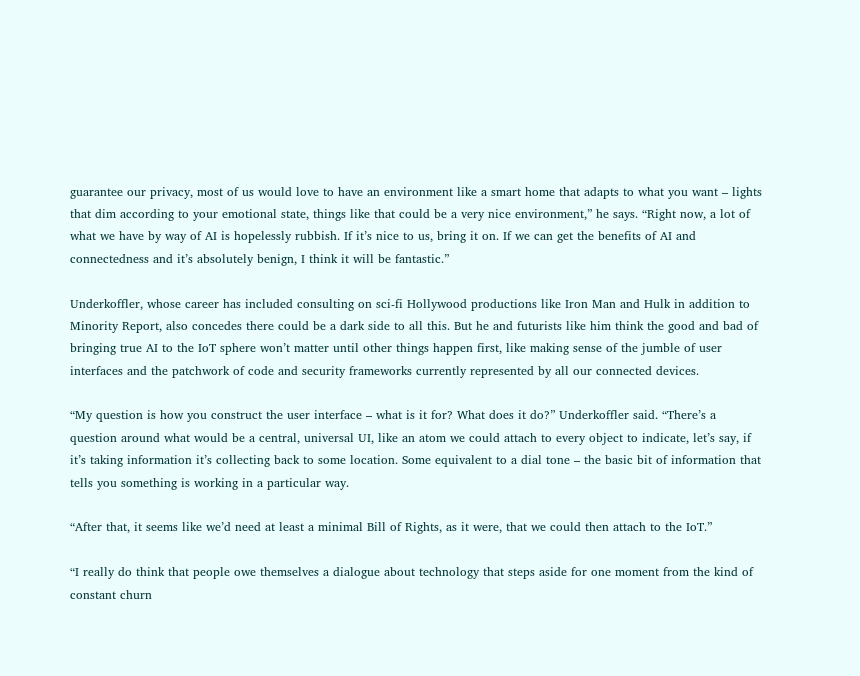guarantee our privacy, most of us would love to have an environment like a smart home that adapts to what you want – lights that dim according to your emotional state, things like that could be a very nice environment,” he says. “Right now, a lot of what we have by way of AI is hopelessly rubbish. If it’s nice to us, bring it on. If we can get the benefits of AI and connectedness and it’s absolutely benign, I think it will be fantastic.”

Underkoffler, whose career has included consulting on sci-fi Hollywood productions like Iron Man and Hulk in addition to Minority Report, also concedes there could be a dark side to all this. But he and futurists like him think the good and bad of bringing true AI to the IoT sphere won’t matter until other things happen first, like making sense of the jumble of user interfaces and the patchwork of code and security frameworks currently represented by all our connected devices.

“My question is how you construct the user interface – what is it for? What does it do?” Underkoffler said. “There’s a question around what would be a central, universal UI, like an atom we could attach to every object to indicate, let’s say, if it’s taking information it’s collecting back to some location. Some equivalent to a dial tone – the basic bit of information that tells you something is working in a particular way.

“After that, it seems like we’d need at least a minimal Bill of Rights, as it were, that we could then attach to the IoT.”

“I really do think that people owe themselves a dialogue about technology that steps aside for one moment from the kind of constant churn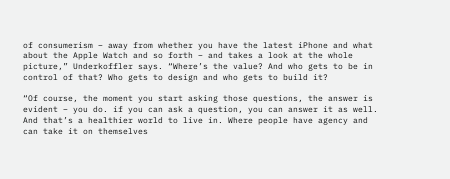of consumerism – away from whether you have the latest iPhone and what about the Apple Watch and so forth – and takes a look at the whole picture,” Underkoffler says. “Where’s the value? And who gets to be in control of that? Who gets to design and who gets to build it?

“Of course, the moment you start asking those questions, the answer is evident – you do. if you can ask a question, you can answer it as well. And that’s a healthier world to live in. Where people have agency and can take it on themselves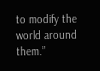to modify the world around them.”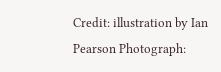Credit: illustration by Ian Pearson Photograph: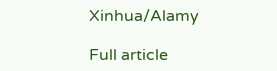Xinhua/Alamy

Full article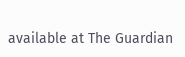available at The Guardian